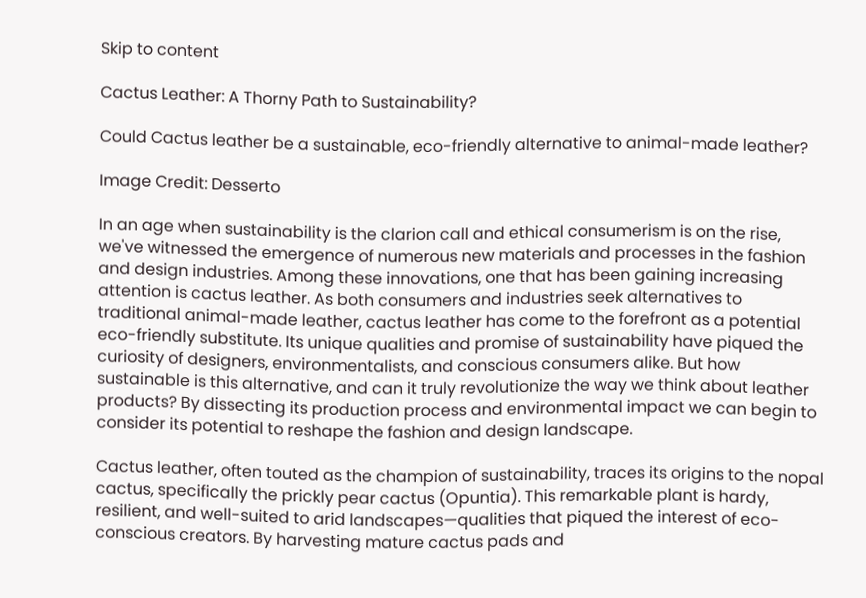Skip to content

Cactus Leather: A Thorny Path to Sustainability?

Could Cactus leather be a sustainable, eco-friendly alternative to animal-made leather?

Image Credit: Desserto

In an age when sustainability is the clarion call and ethical consumerism is on the rise, we've witnessed the emergence of numerous new materials and processes in the fashion and design industries. Among these innovations, one that has been gaining increasing attention is cactus leather. As both consumers and industries seek alternatives to traditional animal-made leather, cactus leather has come to the forefront as a potential eco-friendly substitute. Its unique qualities and promise of sustainability have piqued the curiosity of designers, environmentalists, and conscious consumers alike. But how sustainable is this alternative, and can it truly revolutionize the way we think about leather products? By dissecting its production process and environmental impact we can begin to consider its potential to reshape the fashion and design landscape.

Cactus leather, often touted as the champion of sustainability, traces its origins to the nopal cactus, specifically the prickly pear cactus (Opuntia). This remarkable plant is hardy, resilient, and well-suited to arid landscapes—qualities that piqued the interest of eco-conscious creators. By harvesting mature cactus pads and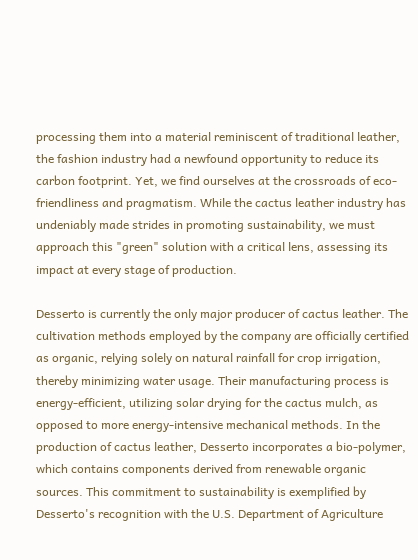processing them into a material reminiscent of traditional leather, the fashion industry had a newfound opportunity to reduce its carbon footprint. Yet, we find ourselves at the crossroads of eco-friendliness and pragmatism. While the cactus leather industry has undeniably made strides in promoting sustainability, we must approach this "green" solution with a critical lens, assessing its impact at every stage of production.

Desserto is currently the only major producer of cactus leather. The cultivation methods employed by the company are officially certified as organic, relying solely on natural rainfall for crop irrigation, thereby minimizing water usage. Their manufacturing process is energy-efficient, utilizing solar drying for the cactus mulch, as opposed to more energy-intensive mechanical methods. In the production of cactus leather, Desserto incorporates a bio-polymer, which contains components derived from renewable organic sources. This commitment to sustainability is exemplified by Desserto's recognition with the U.S. Department of Agriculture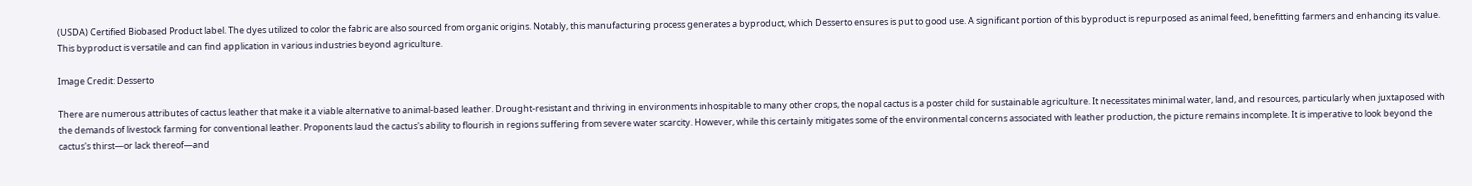(USDA) Certified Biobased Product label. The dyes utilized to color the fabric are also sourced from organic origins. Notably, this manufacturing process generates a byproduct, which Desserto ensures is put to good use. A significant portion of this byproduct is repurposed as animal feed, benefitting farmers and enhancing its value. This byproduct is versatile and can find application in various industries beyond agriculture.

Image Credit: Desserto

There are numerous attributes of cactus leather that make it a viable alternative to animal-based leather. Drought-resistant and thriving in environments inhospitable to many other crops, the nopal cactus is a poster child for sustainable agriculture. It necessitates minimal water, land, and resources, particularly when juxtaposed with the demands of livestock farming for conventional leather. Proponents laud the cactus's ability to flourish in regions suffering from severe water scarcity. However, while this certainly mitigates some of the environmental concerns associated with leather production, the picture remains incomplete. It is imperative to look beyond the cactus's thirst—or lack thereof—and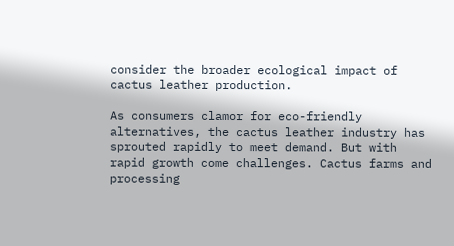consider the broader ecological impact of cactus leather production.

As consumers clamor for eco-friendly alternatives, the cactus leather industry has sprouted rapidly to meet demand. But with rapid growth come challenges. Cactus farms and processing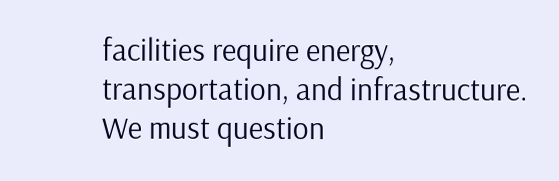facilities require energy, transportation, and infrastructure. We must question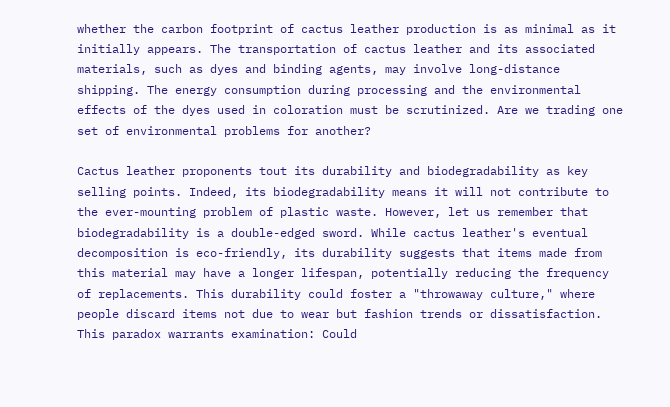whether the carbon footprint of cactus leather production is as minimal as it initially appears. The transportation of cactus leather and its associated materials, such as dyes and binding agents, may involve long-distance shipping. The energy consumption during processing and the environmental effects of the dyes used in coloration must be scrutinized. Are we trading one set of environmental problems for another?

Cactus leather proponents tout its durability and biodegradability as key selling points. Indeed, its biodegradability means it will not contribute to the ever-mounting problem of plastic waste. However, let us remember that biodegradability is a double-edged sword. While cactus leather's eventual decomposition is eco-friendly, its durability suggests that items made from this material may have a longer lifespan, potentially reducing the frequency of replacements. This durability could foster a "throwaway culture," where people discard items not due to wear but fashion trends or dissatisfaction. This paradox warrants examination: Could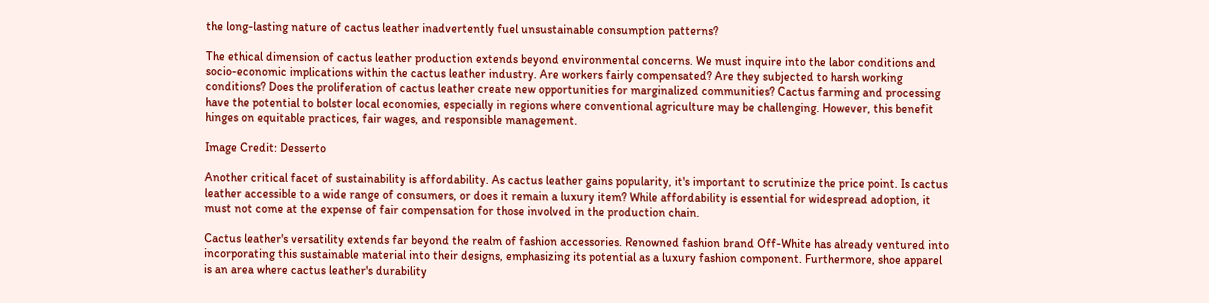the long-lasting nature of cactus leather inadvertently fuel unsustainable consumption patterns?

The ethical dimension of cactus leather production extends beyond environmental concerns. We must inquire into the labor conditions and socio-economic implications within the cactus leather industry. Are workers fairly compensated? Are they subjected to harsh working conditions? Does the proliferation of cactus leather create new opportunities for marginalized communities? Cactus farming and processing have the potential to bolster local economies, especially in regions where conventional agriculture may be challenging. However, this benefit hinges on equitable practices, fair wages, and responsible management.

Image Credit: Desserto

Another critical facet of sustainability is affordability. As cactus leather gains popularity, it's important to scrutinize the price point. Is cactus leather accessible to a wide range of consumers, or does it remain a luxury item? While affordability is essential for widespread adoption, it must not come at the expense of fair compensation for those involved in the production chain.

Cactus leather's versatility extends far beyond the realm of fashion accessories. Renowned fashion brand Off-White has already ventured into incorporating this sustainable material into their designs, emphasizing its potential as a luxury fashion component. Furthermore, shoe apparel is an area where cactus leather's durability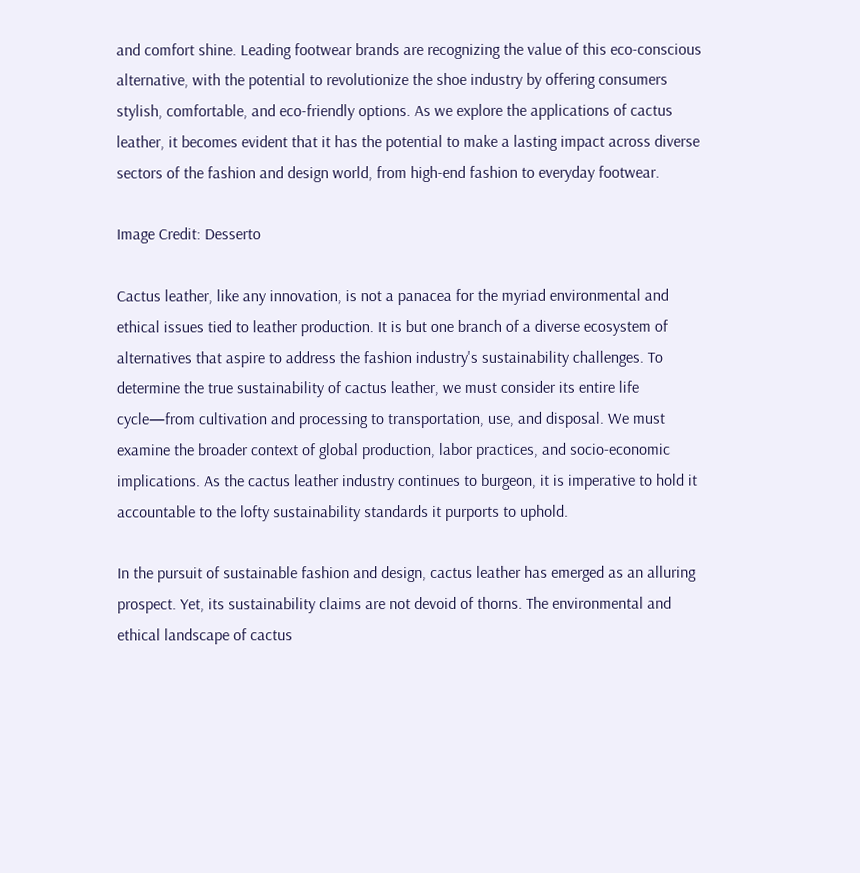and comfort shine. Leading footwear brands are recognizing the value of this eco-conscious alternative, with the potential to revolutionize the shoe industry by offering consumers stylish, comfortable, and eco-friendly options. As we explore the applications of cactus leather, it becomes evident that it has the potential to make a lasting impact across diverse sectors of the fashion and design world, from high-end fashion to everyday footwear.

Image Credit: Desserto

Cactus leather, like any innovation, is not a panacea for the myriad environmental and ethical issues tied to leather production. It is but one branch of a diverse ecosystem of alternatives that aspire to address the fashion industry's sustainability challenges. To determine the true sustainability of cactus leather, we must consider its entire life cycle—from cultivation and processing to transportation, use, and disposal. We must examine the broader context of global production, labor practices, and socio-economic implications. As the cactus leather industry continues to burgeon, it is imperative to hold it accountable to the lofty sustainability standards it purports to uphold.

In the pursuit of sustainable fashion and design, cactus leather has emerged as an alluring prospect. Yet, its sustainability claims are not devoid of thorns. The environmental and ethical landscape of cactus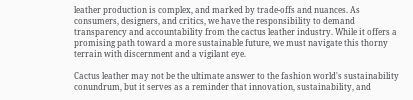leather production is complex, and marked by trade-offs and nuances. As consumers, designers, and critics, we have the responsibility to demand transparency and accountability from the cactus leather industry. While it offers a promising path toward a more sustainable future, we must navigate this thorny terrain with discernment and a vigilant eye.

Cactus leather may not be the ultimate answer to the fashion world's sustainability conundrum, but it serves as a reminder that innovation, sustainability, and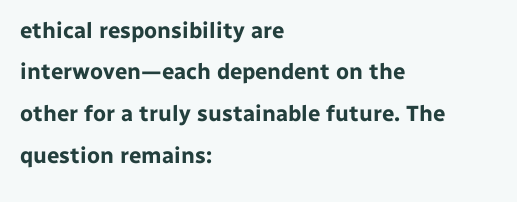ethical responsibility are interwoven—each dependent on the other for a truly sustainable future. The question remains: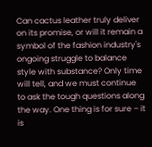Can cactus leather truly deliver on its promise, or will it remain a symbol of the fashion industry's ongoing struggle to balance style with substance? Only time will tell, and we must continue to ask the tough questions along the way. One thing is for sure – it is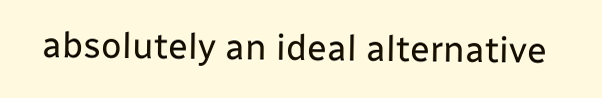absolutely an ideal alternative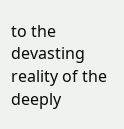to the devasting reality of the deeply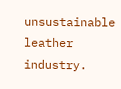unsustainable leather industry.